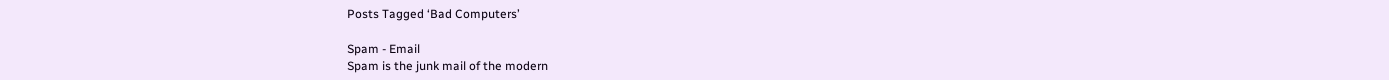Posts Tagged ‘Bad Computers’

Spam - Email
Spam is the junk mail of the modern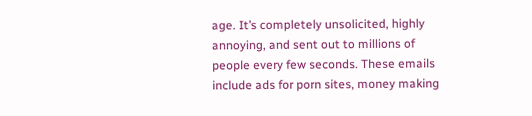age. It’s completely unsolicited, highly annoying, and sent out to millions of people every few seconds. These emails include ads for porn sites, money making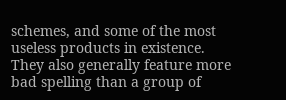schemes, and some of the most useless products in existence. They also generally feature more bad spelling than a group of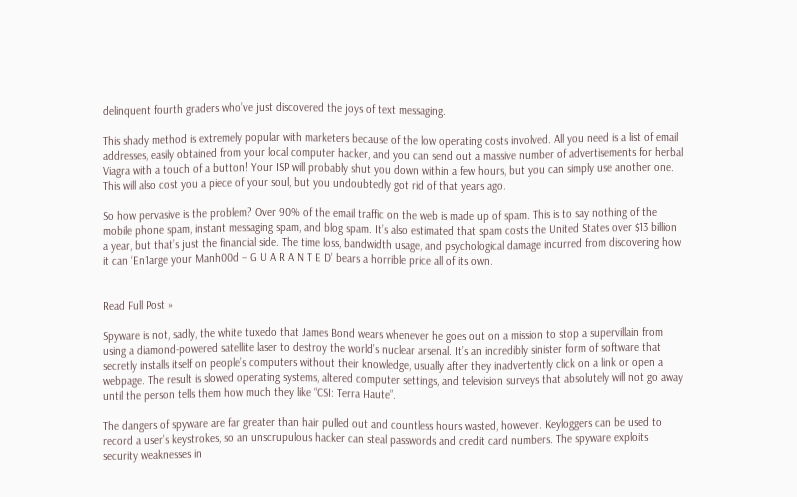delinquent fourth graders who’ve just discovered the joys of text messaging.

This shady method is extremely popular with marketers because of the low operating costs involved. All you need is a list of email addresses, easily obtained from your local computer hacker, and you can send out a massive number of advertisements for herbal Viagra with a touch of a button! Your ISP will probably shut you down within a few hours, but you can simply use another one. This will also cost you a piece of your soul, but you undoubtedly got rid of that years ago.

So how pervasive is the problem? Over 90% of the email traffic on the web is made up of spam. This is to say nothing of the mobile phone spam, instant messaging spam, and blog spam. It’s also estimated that spam costs the United States over $13 billion a year, but that’s just the financial side. The time loss, bandwidth usage, and psychological damage incurred from discovering how it can ‘En1arge your Manh00d – G U A R A N T E D’ bears a horrible price all of its own.


Read Full Post »

Spyware is not, sadly, the white tuxedo that James Bond wears whenever he goes out on a mission to stop a supervillain from using a diamond-powered satellite laser to destroy the world’s nuclear arsenal. It’s an incredibly sinister form of software that secretly installs itself on people’s computers without their knowledge, usually after they inadvertently click on a link or open a webpage. The result is slowed operating systems, altered computer settings, and television surveys that absolutely will not go away until the person tells them how much they like “CSI: Terra Haute”.

The dangers of spyware are far greater than hair pulled out and countless hours wasted, however. Keyloggers can be used to record a user’s keystrokes, so an unscrupulous hacker can steal passwords and credit card numbers. The spyware exploits security weaknesses in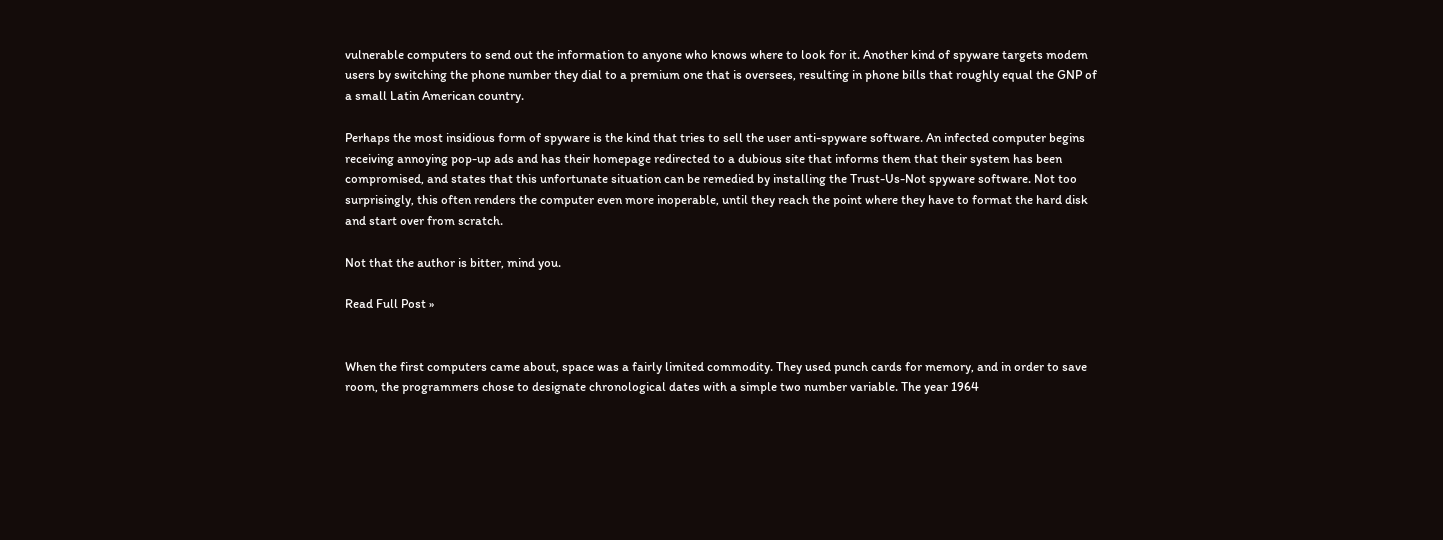vulnerable computers to send out the information to anyone who knows where to look for it. Another kind of spyware targets modem users by switching the phone number they dial to a premium one that is oversees, resulting in phone bills that roughly equal the GNP of a small Latin American country.

Perhaps the most insidious form of spyware is the kind that tries to sell the user anti-spyware software. An infected computer begins receiving annoying pop-up ads and has their homepage redirected to a dubious site that informs them that their system has been compromised, and states that this unfortunate situation can be remedied by installing the Trust-Us-Not spyware software. Not too surprisingly, this often renders the computer even more inoperable, until they reach the point where they have to format the hard disk and start over from scratch.

Not that the author is bitter, mind you.

Read Full Post »


When the first computers came about, space was a fairly limited commodity. They used punch cards for memory, and in order to save room, the programmers chose to designate chronological dates with a simple two number variable. The year 1964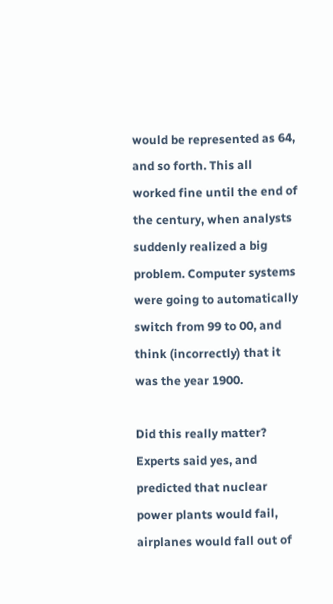would be represented as 64, and so forth. This all worked fine until the end of the century, when analysts suddenly realized a big problem. Computer systems were going to automatically switch from 99 to 00, and think (incorrectly) that it was the year 1900.

Did this really matter? Experts said yes, and predicted that nuclear power plants would fail, airplanes would fall out of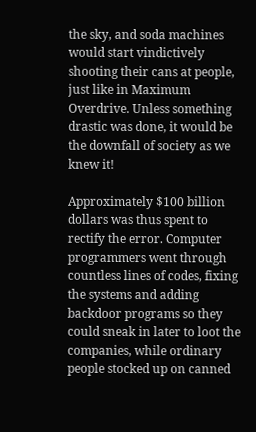the sky, and soda machines would start vindictively shooting their cans at people, just like in Maximum Overdrive. Unless something drastic was done, it would be the downfall of society as we knew it!

Approximately $100 billion dollars was thus spent to rectify the error. Computer programmers went through countless lines of codes, fixing the systems and adding backdoor programs so they could sneak in later to loot the companies, while ordinary people stocked up on canned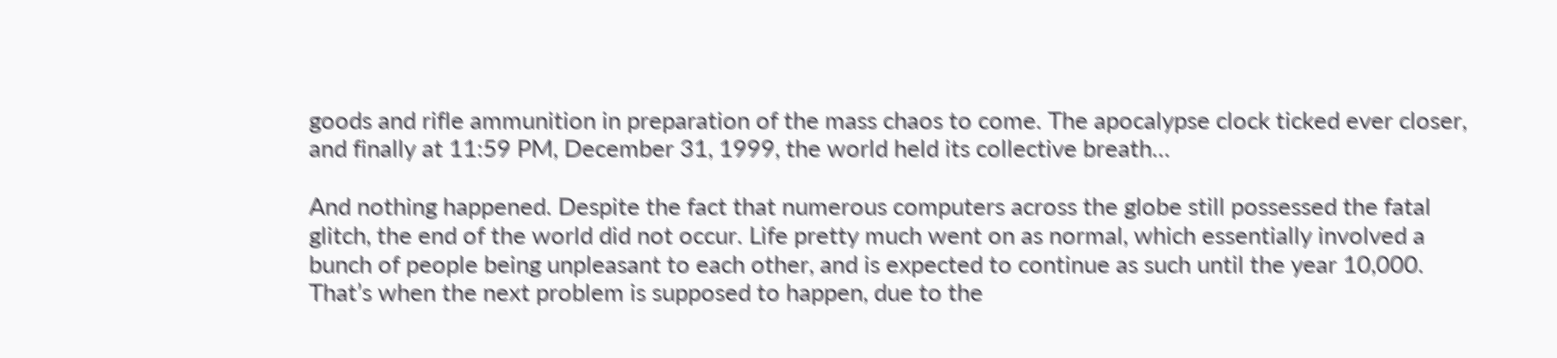goods and rifle ammunition in preparation of the mass chaos to come. The apocalypse clock ticked ever closer, and finally at 11:59 PM, December 31, 1999, the world held its collective breath…

And nothing happened. Despite the fact that numerous computers across the globe still possessed the fatal glitch, the end of the world did not occur. Life pretty much went on as normal, which essentially involved a bunch of people being unpleasant to each other, and is expected to continue as such until the year 10,000. That’s when the next problem is supposed to happen, due to the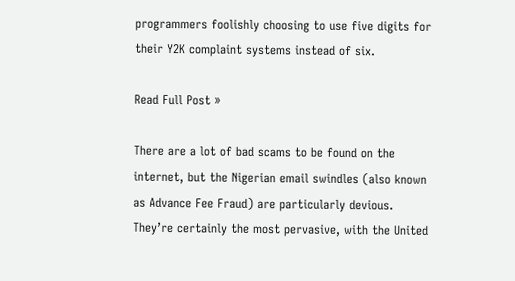programmers foolishly choosing to use five digits for their Y2K complaint systems instead of six.

Read Full Post »

There are a lot of bad scams to be found on the internet, but the Nigerian email swindles (also known as Advance Fee Fraud) are particularly devious. They’re certainly the most pervasive, with the United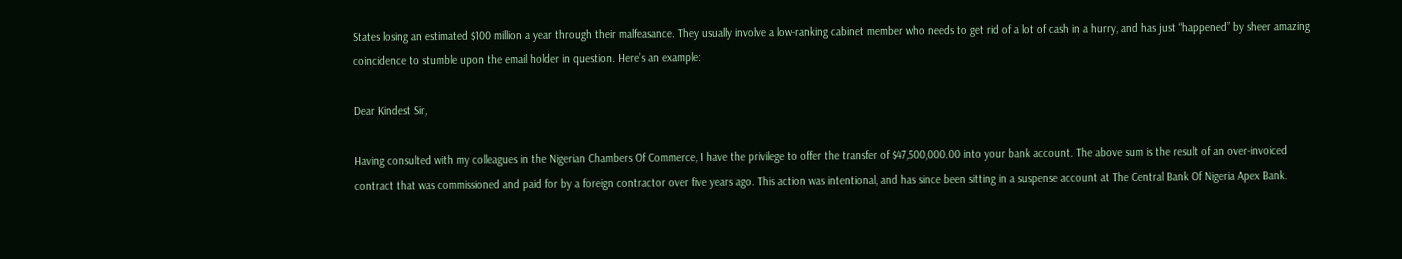States losing an estimated $100 million a year through their malfeasance. They usually involve a low-ranking cabinet member who needs to get rid of a lot of cash in a hurry, and has just “happened” by sheer amazing coincidence to stumble upon the email holder in question. Here’s an example:

Dear Kindest Sir,

Having consulted with my colleagues in the Nigerian Chambers Of Commerce, I have the privilege to offer the transfer of $47,500,000.00 into your bank account. The above sum is the result of an over-invoiced contract that was commissioned and paid for by a foreign contractor over five years ago. This action was intentional, and has since been sitting in a suspense account at The Central Bank Of Nigeria Apex Bank.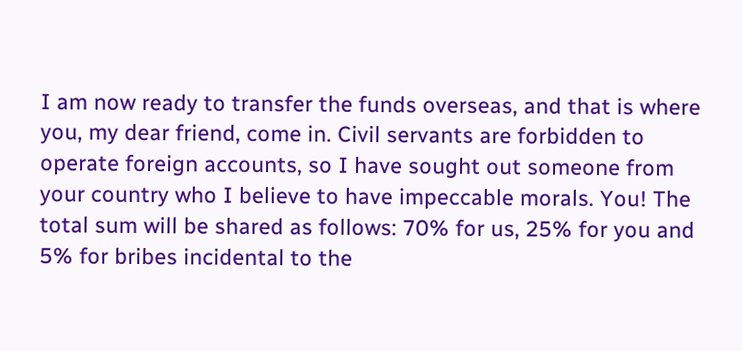I am now ready to transfer the funds overseas, and that is where you, my dear friend, come in. Civil servants are forbidden to operate foreign accounts, so I have sought out someone from your country who I believe to have impeccable morals. You! The total sum will be shared as follows: 70% for us, 25% for you and 5% for bribes incidental to the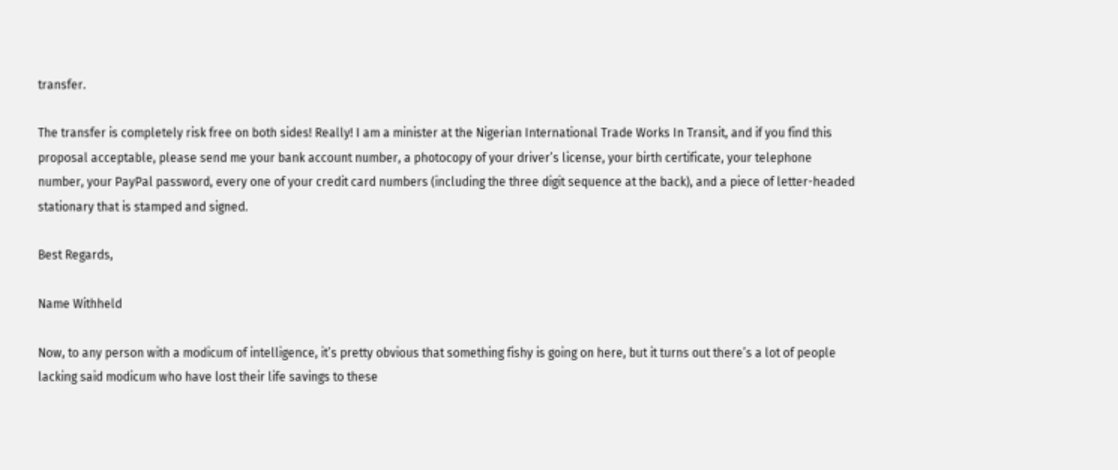transfer.

The transfer is completely risk free on both sides! Really! I am a minister at the Nigerian International Trade Works In Transit, and if you find this proposal acceptable, please send me your bank account number, a photocopy of your driver’s license, your birth certificate, your telephone number, your PayPal password, every one of your credit card numbers (including the three digit sequence at the back), and a piece of letter-headed stationary that is stamped and signed.

Best Regards,

Name Withheld

Now, to any person with a modicum of intelligence, it’s pretty obvious that something fishy is going on here, but it turns out there’s a lot of people lacking said modicum who have lost their life savings to these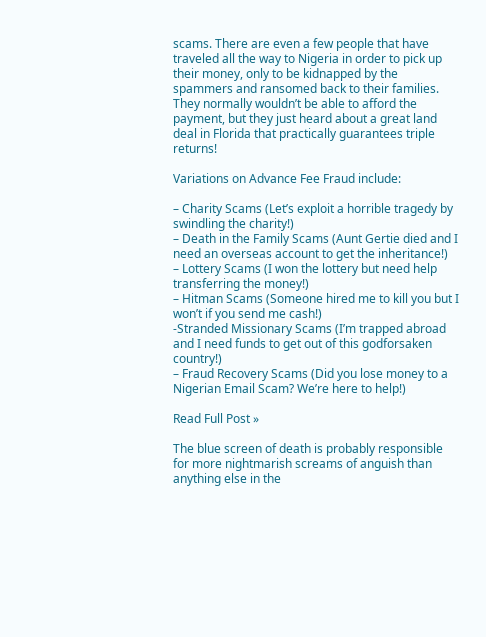scams. There are even a few people that have traveled all the way to Nigeria in order to pick up their money, only to be kidnapped by the spammers and ransomed back to their families. They normally wouldn’t be able to afford the payment, but they just heard about a great land deal in Florida that practically guarantees triple returns!

Variations on Advance Fee Fraud include:

– Charity Scams (Let’s exploit a horrible tragedy by swindling the charity!)
– Death in the Family Scams (Aunt Gertie died and I need an overseas account to get the inheritance!)
– Lottery Scams (I won the lottery but need help transferring the money!)
– Hitman Scams (Someone hired me to kill you but I won’t if you send me cash!)
-Stranded Missionary Scams (I’m trapped abroad and I need funds to get out of this godforsaken country!)
– Fraud Recovery Scams (Did you lose money to a Nigerian Email Scam? We’re here to help!)

Read Full Post »

The blue screen of death is probably responsible for more nightmarish screams of anguish than anything else in the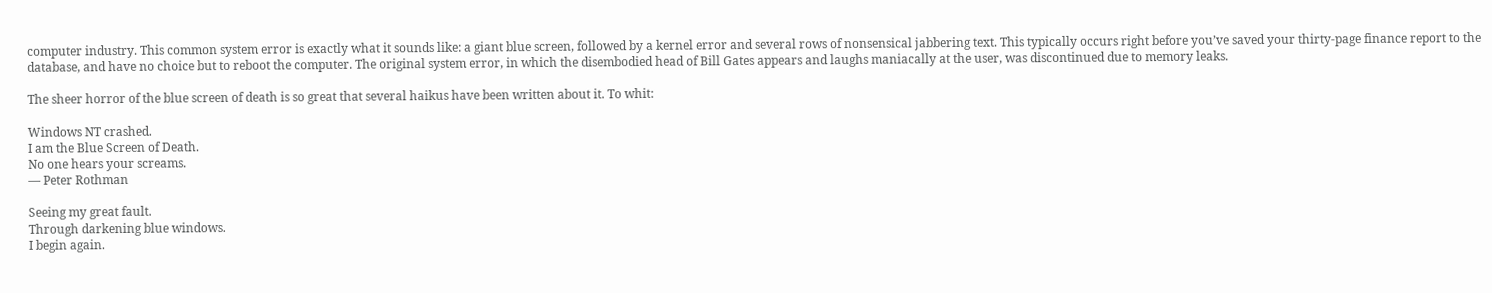computer industry. This common system error is exactly what it sounds like: a giant blue screen, followed by a kernel error and several rows of nonsensical jabbering text. This typically occurs right before you’ve saved your thirty-page finance report to the database, and have no choice but to reboot the computer. The original system error, in which the disembodied head of Bill Gates appears and laughs maniacally at the user, was discontinued due to memory leaks.

The sheer horror of the blue screen of death is so great that several haikus have been written about it. To whit:

Windows NT crashed.
I am the Blue Screen of Death.
No one hears your screams.
— Peter Rothman

Seeing my great fault.
Through darkening blue windows.
I begin again.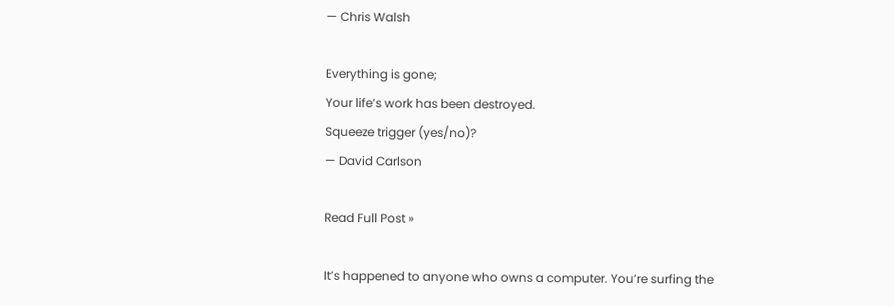— Chris Walsh

Everything is gone;
Your life’s work has been destroyed.
Squeeze trigger (yes/no)?
— David Carlson

Read Full Post »

It’s happened to anyone who owns a computer. You’re surfing the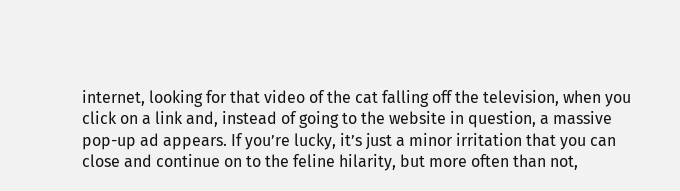internet, looking for that video of the cat falling off the television, when you click on a link and, instead of going to the website in question, a massive pop-up ad appears. If you’re lucky, it’s just a minor irritation that you can close and continue on to the feline hilarity, but more often than not,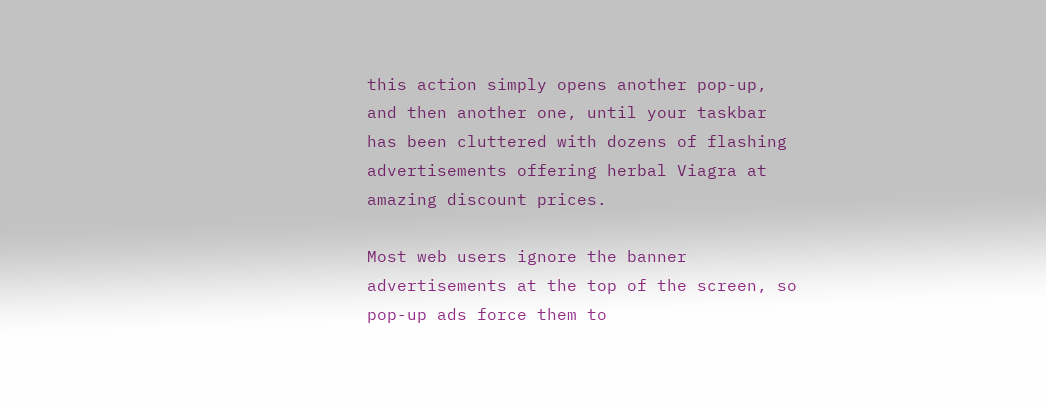this action simply opens another pop-up, and then another one, until your taskbar has been cluttered with dozens of flashing advertisements offering herbal Viagra at amazing discount prices.

Most web users ignore the banner advertisements at the top of the screen, so pop-up ads force them to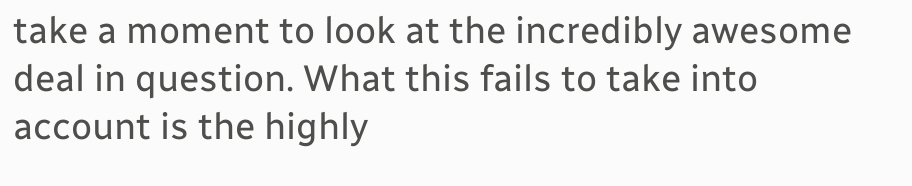take a moment to look at the incredibly awesome deal in question. What this fails to take into account is the highly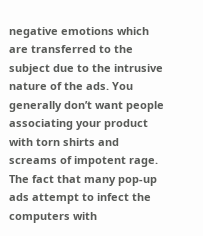negative emotions which are transferred to the subject due to the intrusive nature of the ads. You generally don’t want people associating your product with torn shirts and screams of impotent rage. The fact that many pop-up ads attempt to infect the computers with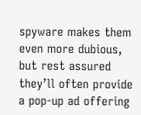spyware makes them even more dubious, but rest assured they’ll often provide a pop-up ad offering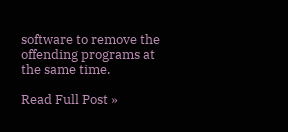software to remove the offending programs at the same time.

Read Full Post »